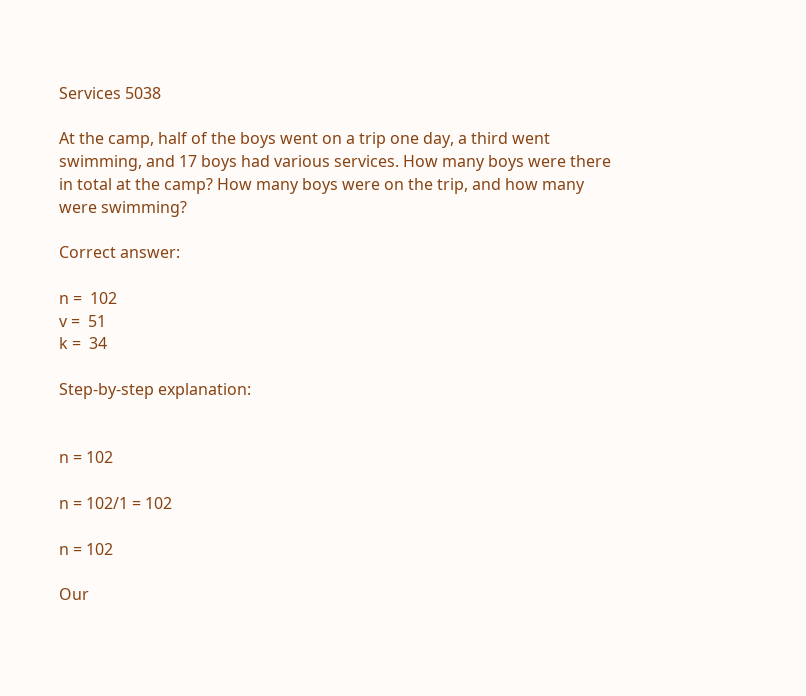Services 5038

At the camp, half of the boys went on a trip one day, a third went swimming, and 17 boys had various services. How many boys were there in total at the camp? How many boys were on the trip, and how many were swimming?

Correct answer:

n =  102
v =  51
k =  34

Step-by-step explanation:


n = 102

n = 102/1 = 102

n = 102

Our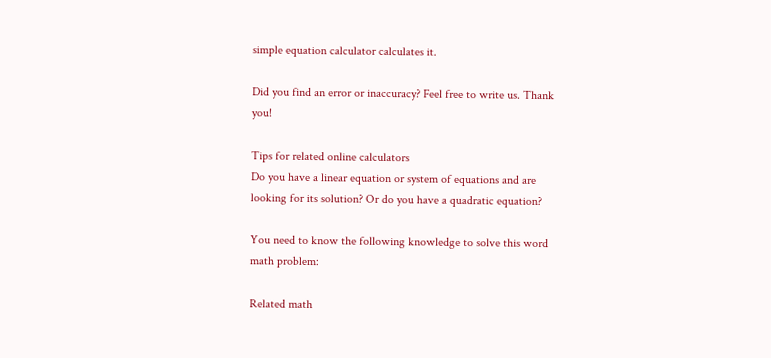simple equation calculator calculates it.

Did you find an error or inaccuracy? Feel free to write us. Thank you!

Tips for related online calculators
Do you have a linear equation or system of equations and are looking for its solution? Or do you have a quadratic equation?

You need to know the following knowledge to solve this word math problem:

Related math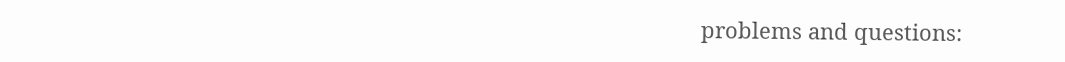problems and questions: